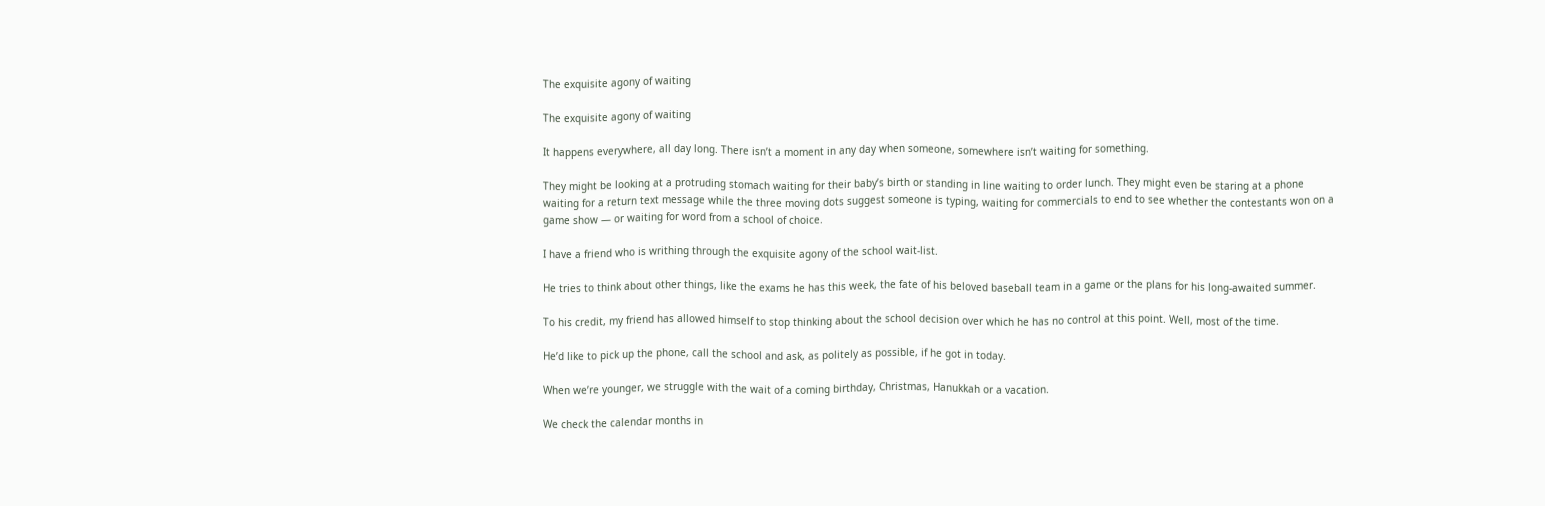The exquisite agony of waiting

The exquisite agony of waiting

It happens everywhere, all day long. There isn’t a moment in any day when someone, somewhere isn’t waiting for something.

They might be looking at a protruding stomach waiting for their baby’s birth or standing in line waiting to order lunch. They might even be staring at a phone waiting for a return text message while the three moving dots suggest someone is typing, waiting for commercials to end to see whether the contestants won on a game show — or waiting for word from a school of choice.

I have a friend who is writhing through the exquisite agony of the school wait-list.

He tries to think about other things, like the exams he has this week, the fate of his beloved baseball team in a game or the plans for his long-awaited summer.

To his credit, my friend has allowed himself to stop thinking about the school decision over which he has no control at this point. Well, most of the time.

He’d like to pick up the phone, call the school and ask, as politely as possible, if he got in today.

When we’re younger, we struggle with the wait of a coming birthday, Christmas, Hanukkah or a vacation.

We check the calendar months in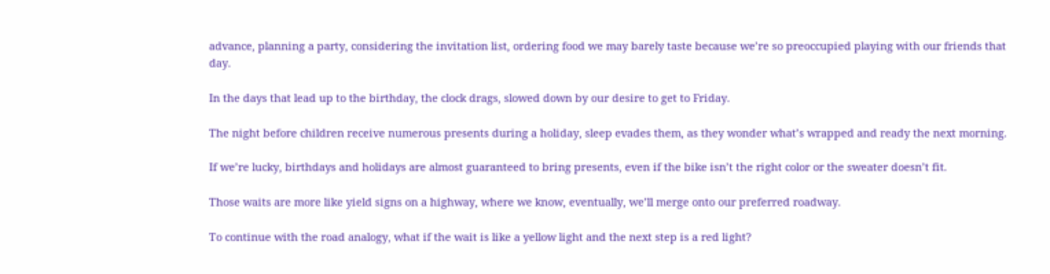advance, planning a party, considering the invitation list, ordering food we may barely taste because we’re so preoccupied playing with our friends that day.

In the days that lead up to the birthday, the clock drags, slowed down by our desire to get to Friday.

The night before children receive numerous presents during a holiday, sleep evades them, as they wonder what’s wrapped and ready the next morning.

If we’re lucky, birthdays and holidays are almost guaranteed to bring presents, even if the bike isn’t the right color or the sweater doesn’t fit.

Those waits are more like yield signs on a highway, where we know, eventually, we’ll merge onto our preferred roadway.

To continue with the road analogy, what if the wait is like a yellow light and the next step is a red light?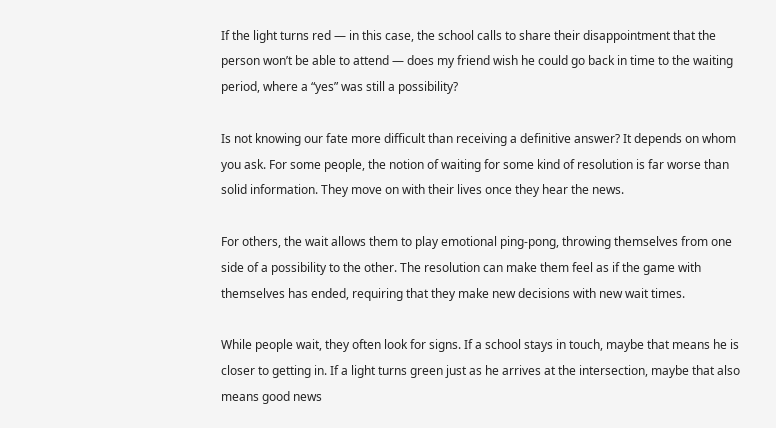If the light turns red — in this case, the school calls to share their disappointment that the person won’t be able to attend — does my friend wish he could go back in time to the waiting period, where a “yes” was still a possibility?

Is not knowing our fate more difficult than receiving a definitive answer? It depends on whom you ask. For some people, the notion of waiting for some kind of resolution is far worse than solid information. They move on with their lives once they hear the news.

For others, the wait allows them to play emotional ping-pong, throwing themselves from one side of a possibility to the other. The resolution can make them feel as if the game with themselves has ended, requiring that they make new decisions with new wait times.

While people wait, they often look for signs. If a school stays in touch, maybe that means he is closer to getting in. If a light turns green just as he arrives at the intersection, maybe that also means good news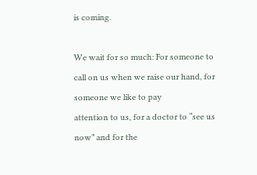is coming.

We wait for so much: For someone to call on us when we raise our hand, for someone we like to pay
attention to us, for a doctor to “see us now” and for the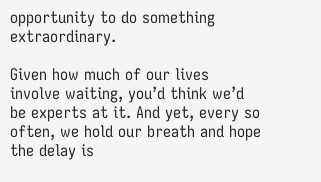opportunity to do something extraordinary.

Given how much of our lives involve waiting, you’d think we’d be experts at it. And yet, every so often, we hold our breath and hope the delay is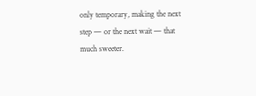only temporary, making the next step — or the next wait — that much sweeter.